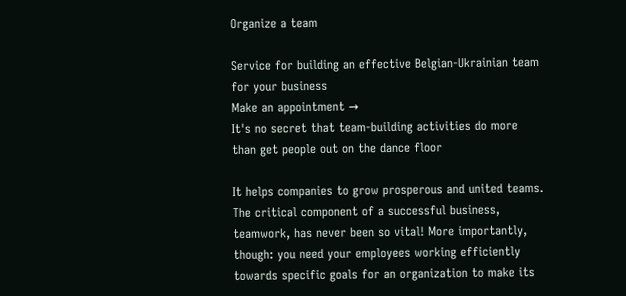Organize a team

Service for building an effective Belgian-Ukrainian team for your business
Make an appointment →
It's no secret that team-building activities do more than get people out on the dance floor

It helps companies to grow prosperous and united teams. The critical component of a successful business, teamwork, has never been so vital! More importantly, though: you need your employees working efficiently towards specific goals for an organization to make its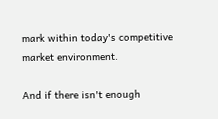mark within today's competitive market environment.

And if there isn't enough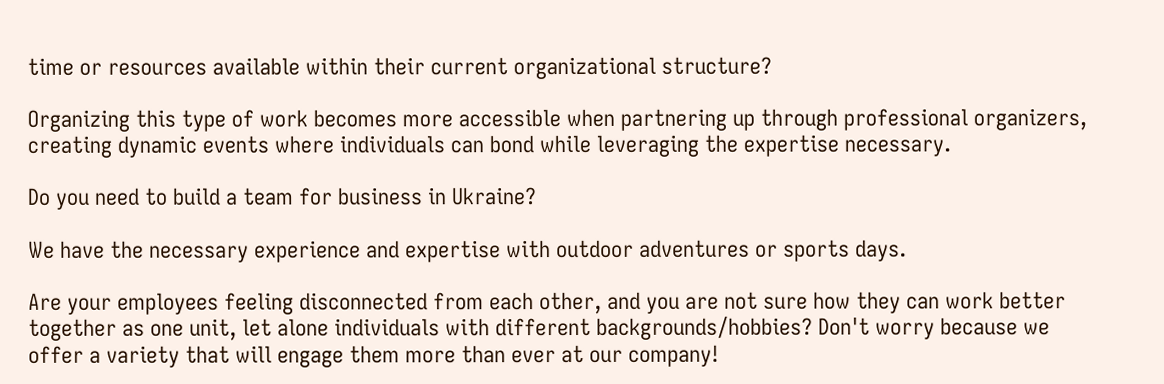time or resources available within their current organizational structure?

Organizing this type of work becomes more accessible when partnering up through professional organizers, creating dynamic events where individuals can bond while leveraging the expertise necessary.

Do you need to build a team for business in Ukraine?

We have the necessary experience and expertise with outdoor adventures or sports days.

Are your employees feeling disconnected from each other, and you are not sure how they can work better together as one unit, let alone individuals with different backgrounds/hobbies? Don't worry because we offer a variety that will engage them more than ever at our company!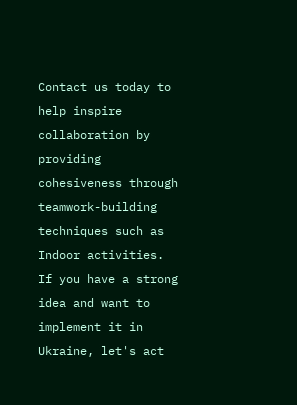Contact us today to help inspire collaboration by providing cohesiveness through teamwork-building techniques such as Indoor activities.
If you have a strong idea and want to implement it in Ukraine, let's act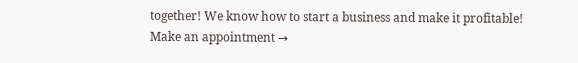together! We know how to start a business and make it profitable!
Make an appointment →